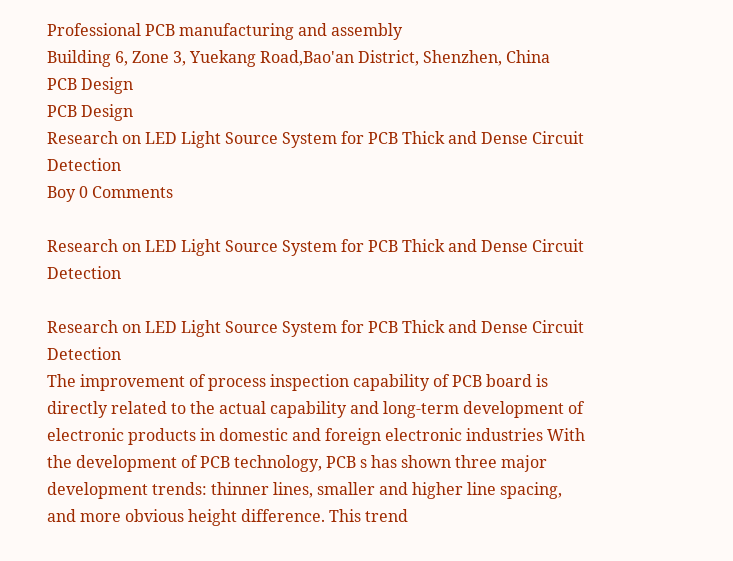Professional PCB manufacturing and assembly
Building 6, Zone 3, Yuekang Road,Bao'an District, Shenzhen, China
PCB Design
PCB Design
Research on LED Light Source System for PCB Thick and Dense Circuit Detection
Boy 0 Comments

Research on LED Light Source System for PCB Thick and Dense Circuit Detection

Research on LED Light Source System for PCB Thick and Dense Circuit Detection
The improvement of process inspection capability of PCB board is directly related to the actual capability and long-term development of electronic products in domestic and foreign electronic industries With the development of PCB technology, PCB s has shown three major development trends: thinner lines, smaller and higher line spacing, and more obvious height difference. This trend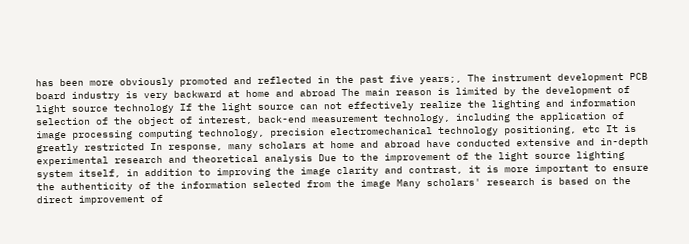has been more obviously promoted and reflected in the past five years;, The instrument development PCB board industry is very backward at home and abroad The main reason is limited by the development of light source technology If the light source can not effectively realize the lighting and information selection of the object of interest, back-end measurement technology, including the application of image processing computing technology, precision electromechanical technology positioning, etc It is greatly restricted In response, many scholars at home and abroad have conducted extensive and in-depth experimental research and theoretical analysis Due to the improvement of the light source lighting system itself, in addition to improving the image clarity and contrast, it is more important to ensure the authenticity of the information selected from the image Many scholars' research is based on the direct improvement of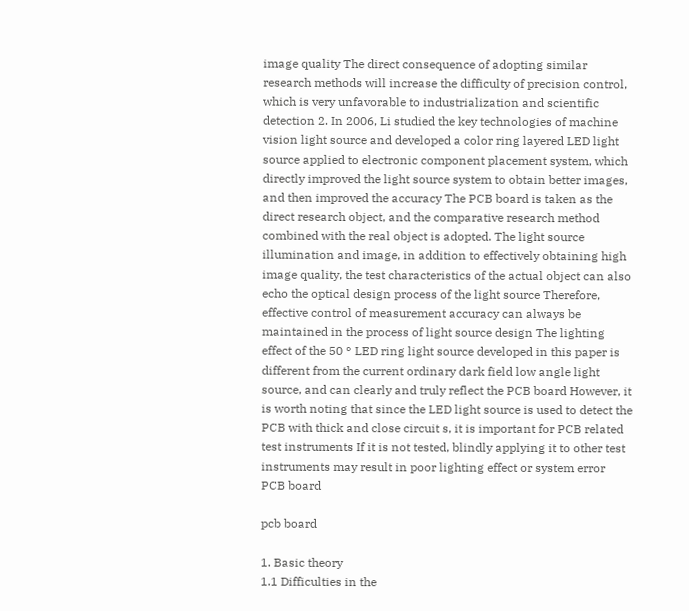image quality The direct consequence of adopting similar research methods will increase the difficulty of precision control, which is very unfavorable to industrialization and scientific detection 2. In 2006, Li studied the key technologies of machine vision light source and developed a color ring layered LED light source applied to electronic component placement system, which directly improved the light source system to obtain better images, and then improved the accuracy The PCB board is taken as the direct research object, and the comparative research method combined with the real object is adopted. The light source illumination and image, in addition to effectively obtaining high image quality, the test characteristics of the actual object can also echo the optical design process of the light source Therefore, effective control of measurement accuracy can always be maintained in the process of light source design The lighting effect of the 50 ° LED ring light source developed in this paper is different from the current ordinary dark field low angle light source, and can clearly and truly reflect the PCB board However, it is worth noting that since the LED light source is used to detect the PCB with thick and close circuit s, it is important for PCB related test instruments If it is not tested, blindly applying it to other test instruments may result in poor lighting effect or system error
PCB board

pcb board

1. Basic theory
1.1 Difficulties in the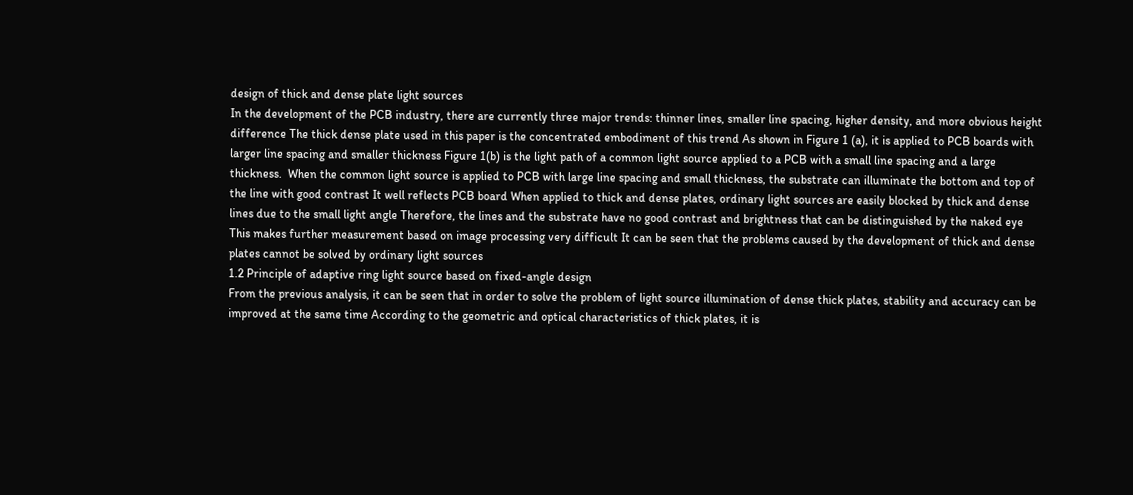design of thick and dense plate light sources
In the development of the PCB industry, there are currently three major trends: thinner lines, smaller line spacing, higher density, and more obvious height difference The thick dense plate used in this paper is the concentrated embodiment of this trend As shown in Figure 1 (a), it is applied to PCB boards with larger line spacing and smaller thickness Figure 1(b) is the light path of a common light source applied to a PCB with a small line spacing and a large thickness.  When the common light source is applied to PCB with large line spacing and small thickness, the substrate can illuminate the bottom and top of the line with good contrast It well reflects PCB board When applied to thick and dense plates, ordinary light sources are easily blocked by thick and dense lines due to the small light angle Therefore, the lines and the substrate have no good contrast and brightness that can be distinguished by the naked eye This makes further measurement based on image processing very difficult It can be seen that the problems caused by the development of thick and dense plates cannot be solved by ordinary light sources
1.2 Principle of adaptive ring light source based on fixed-angle design
From the previous analysis, it can be seen that in order to solve the problem of light source illumination of dense thick plates, stability and accuracy can be improved at the same time According to the geometric and optical characteristics of thick plates, it is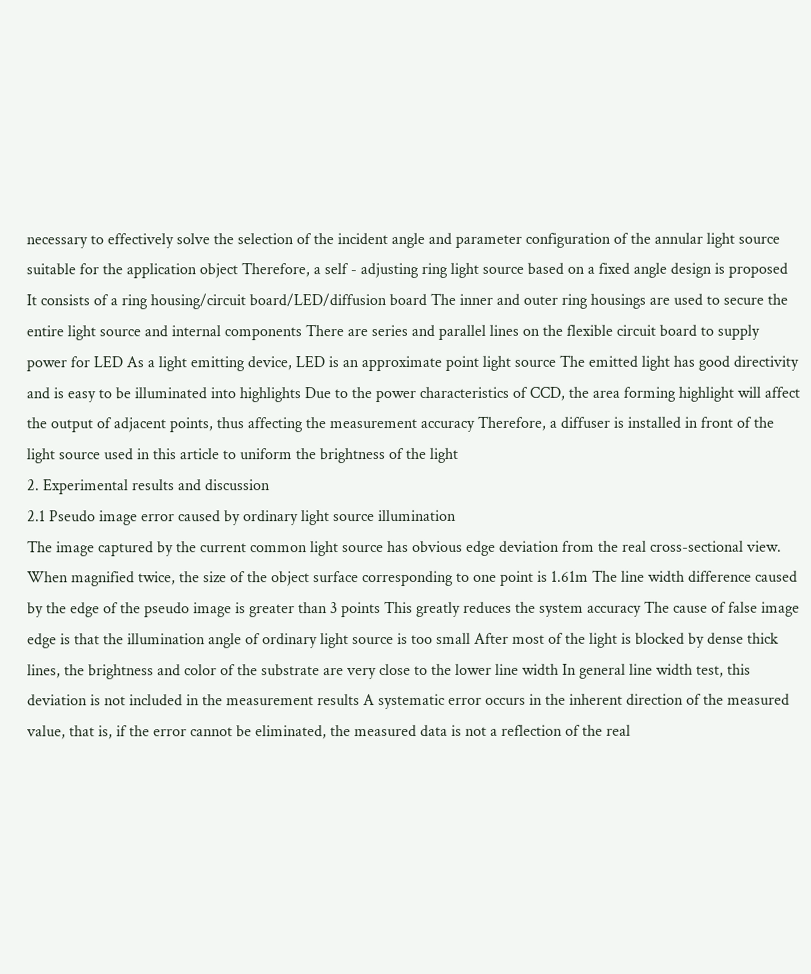necessary to effectively solve the selection of the incident angle and parameter configuration of the annular light source suitable for the application object Therefore, a self - adjusting ring light source based on a fixed angle design is proposed It consists of a ring housing/circuit board/LED/diffusion board The inner and outer ring housings are used to secure the entire light source and internal components There are series and parallel lines on the flexible circuit board to supply power for LED As a light emitting device, LED is an approximate point light source The emitted light has good directivity and is easy to be illuminated into highlights Due to the power characteristics of CCD, the area forming highlight will affect the output of adjacent points, thus affecting the measurement accuracy Therefore, a diffuser is installed in front of the light source used in this article to uniform the brightness of the light
2. Experimental results and discussion
2.1 Pseudo image error caused by ordinary light source illumination
The image captured by the current common light source has obvious edge deviation from the real cross-sectional view.  When magnified twice, the size of the object surface corresponding to one point is 1.61m The line width difference caused by the edge of the pseudo image is greater than 3 points This greatly reduces the system accuracy The cause of false image edge is that the illumination angle of ordinary light source is too small After most of the light is blocked by dense thick lines, the brightness and color of the substrate are very close to the lower line width In general line width test, this deviation is not included in the measurement results A systematic error occurs in the inherent direction of the measured value, that is, if the error cannot be eliminated, the measured data is not a reflection of the real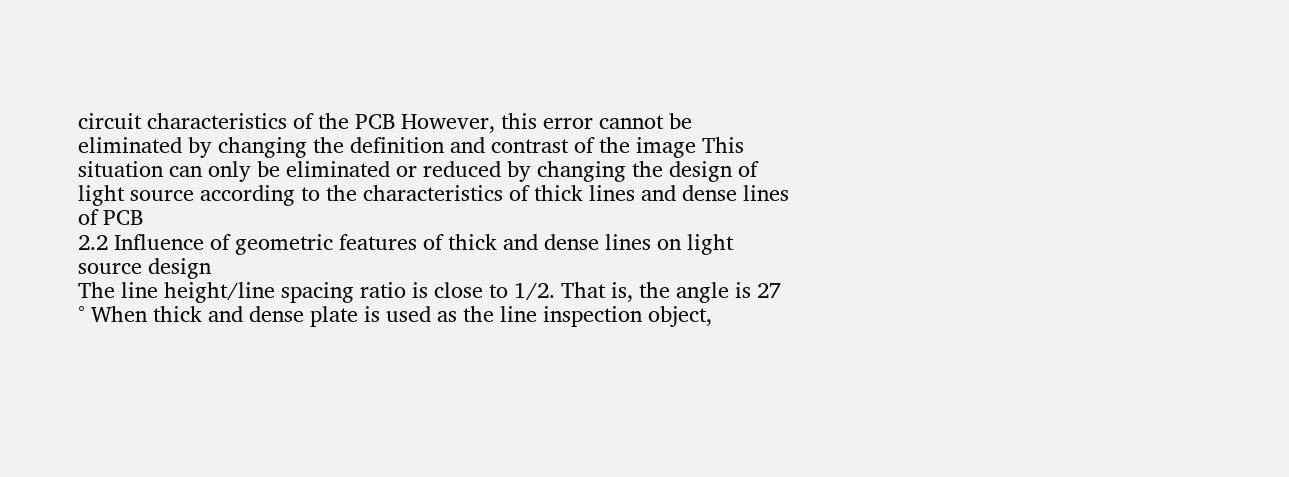circuit characteristics of the PCB However, this error cannot be eliminated by changing the definition and contrast of the image This situation can only be eliminated or reduced by changing the design of light source according to the characteristics of thick lines and dense lines of PCB
2.2 Influence of geometric features of thick and dense lines on light source design
The line height/line spacing ratio is close to 1/2. That is, the angle is 27 ° When thick and dense plate is used as the line inspection object,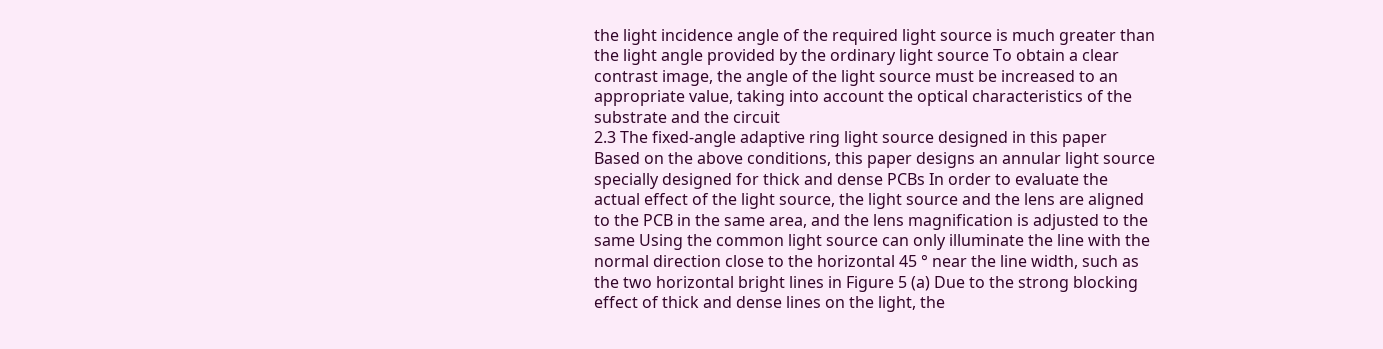the light incidence angle of the required light source is much greater than the light angle provided by the ordinary light source To obtain a clear contrast image, the angle of the light source must be increased to an appropriate value, taking into account the optical characteristics of the substrate and the circuit
2.3 The fixed-angle adaptive ring light source designed in this paper
Based on the above conditions, this paper designs an annular light source specially designed for thick and dense PCBs In order to evaluate the actual effect of the light source, the light source and the lens are aligned to the PCB in the same area, and the lens magnification is adjusted to the same Using the common light source can only illuminate the line with the normal direction close to the horizontal 45 ° near the line width, such as the two horizontal bright lines in Figure 5 (a) Due to the strong blocking effect of thick and dense lines on the light, the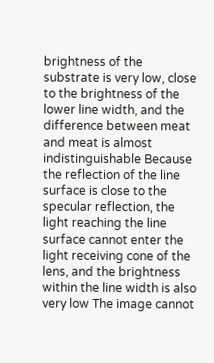brightness of the substrate is very low, close to the brightness of the lower line width, and the difference between meat and meat is almost indistinguishable Because the reflection of the line surface is close to the specular reflection, the light reaching the line surface cannot enter the light receiving cone of the lens, and the brightness within the line width is also very low The image cannot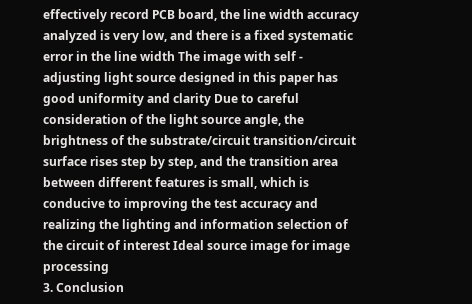effectively record PCB board, the line width accuracy analyzed is very low, and there is a fixed systematic error in the line width The image with self - adjusting light source designed in this paper has good uniformity and clarity Due to careful consideration of the light source angle, the brightness of the substrate/circuit transition/circuit surface rises step by step, and the transition area between different features is small, which is conducive to improving the test accuracy and realizing the lighting and information selection of the circuit of interest Ideal source image for image processing
3. Conclusion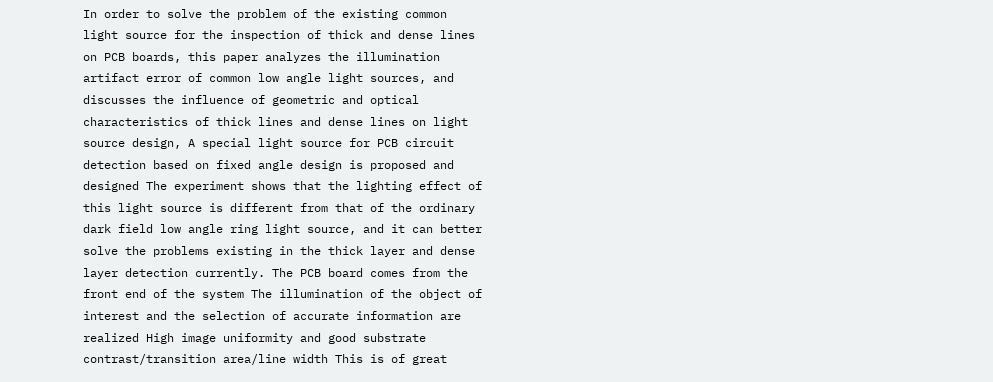In order to solve the problem of the existing common light source for the inspection of thick and dense lines on PCB boards, this paper analyzes the illumination artifact error of common low angle light sources, and discusses the influence of geometric and optical characteristics of thick lines and dense lines on light source design, A special light source for PCB circuit detection based on fixed angle design is proposed and designed The experiment shows that the lighting effect of this light source is different from that of the ordinary dark field low angle ring light source, and it can better solve the problems existing in the thick layer and dense layer detection currently. The PCB board comes from the front end of the system The illumination of the object of interest and the selection of accurate information are realized High image uniformity and good substrate contrast/transition area/line width This is of great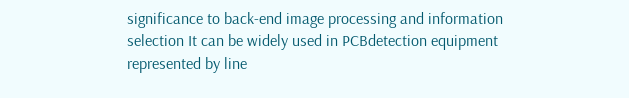significance to back-end image processing and information selection It can be widely used in PCBdetection equipment represented by line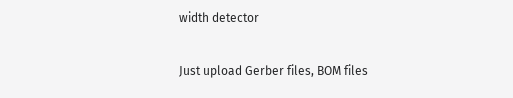width detector

Just upload Gerber files, BOM files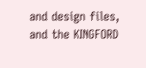and design files, and the KINGFORD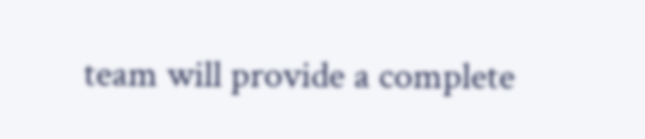team will provide a complete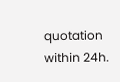quotation within 24h.